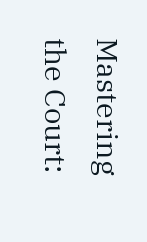Mastering the Court: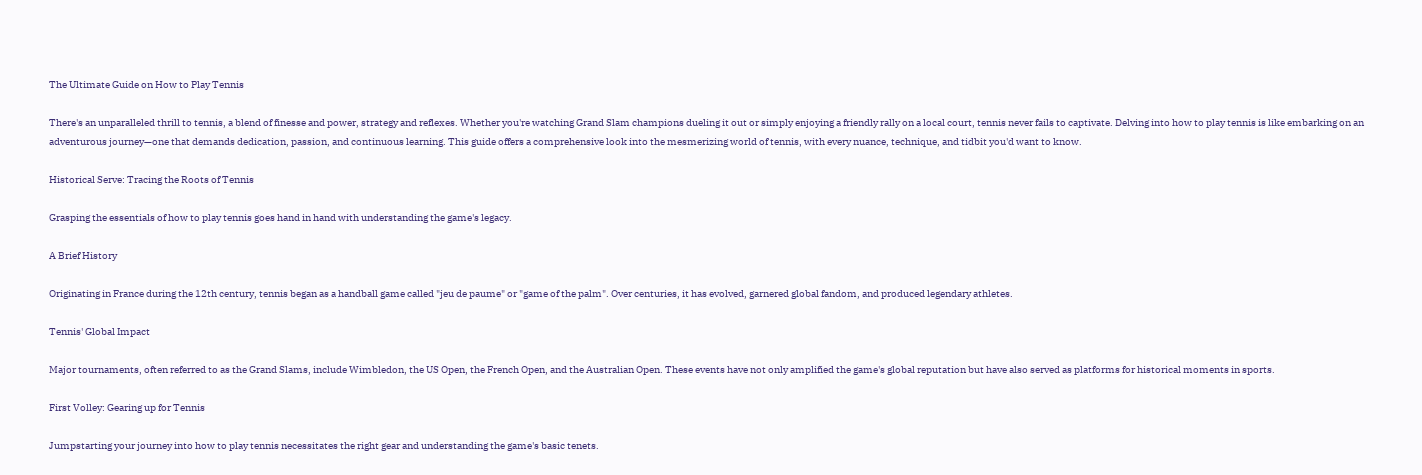The Ultimate Guide on How to Play Tennis

There's an unparalleled thrill to tennis, a blend of finesse and power, strategy and reflexes. Whether you're watching Grand Slam champions dueling it out or simply enjoying a friendly rally on a local court, tennis never fails to captivate. Delving into how to play tennis is like embarking on an adventurous journey—one that demands dedication, passion, and continuous learning. This guide offers a comprehensive look into the mesmerizing world of tennis, with every nuance, technique, and tidbit you'd want to know.

Historical Serve: Tracing the Roots of Tennis

Grasping the essentials of how to play tennis goes hand in hand with understanding the game's legacy.

A Brief History

Originating in France during the 12th century, tennis began as a handball game called "jeu de paume" or "game of the palm". Over centuries, it has evolved, garnered global fandom, and produced legendary athletes.

Tennis' Global Impact

Major tournaments, often referred to as the Grand Slams, include Wimbledon, the US Open, the French Open, and the Australian Open. These events have not only amplified the game's global reputation but have also served as platforms for historical moments in sports.

First Volley: Gearing up for Tennis

Jumpstarting your journey into how to play tennis necessitates the right gear and understanding the game's basic tenets.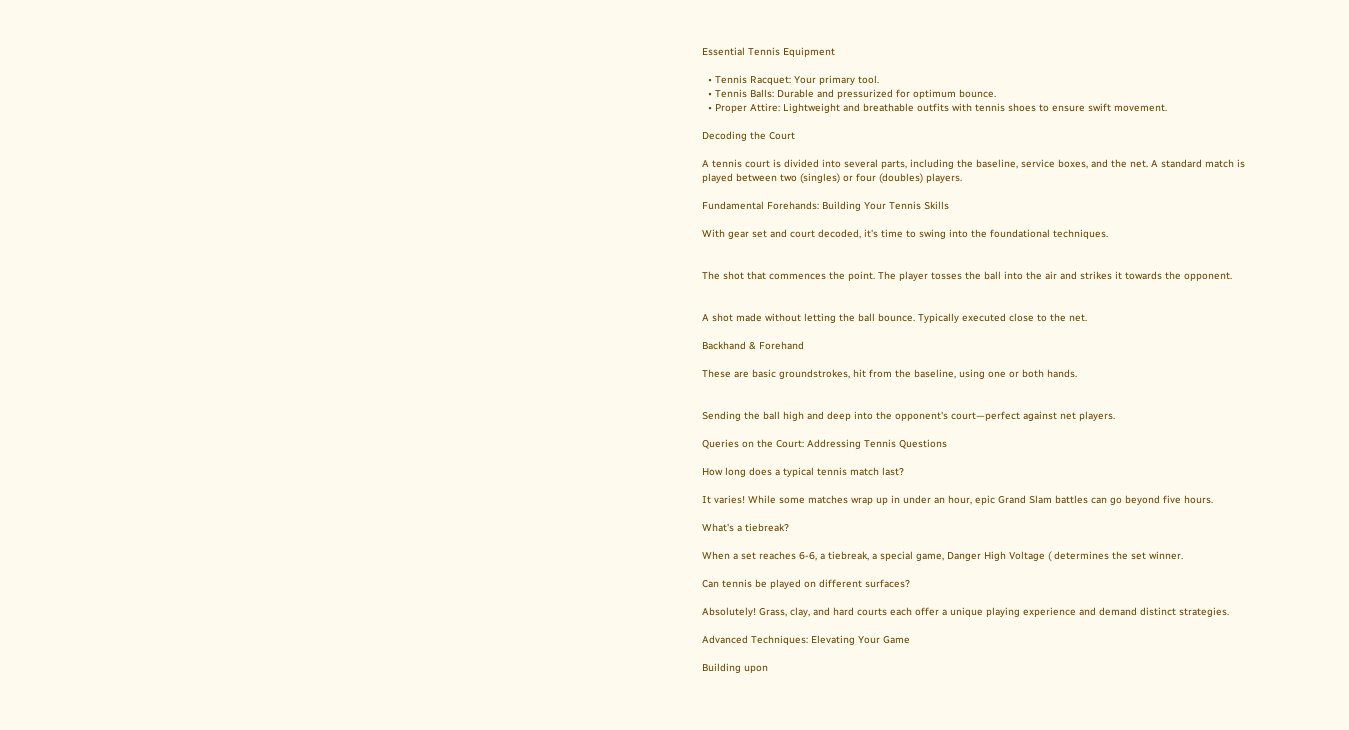Essential Tennis Equipment

  • Tennis Racquet: Your primary tool.
  • Tennis Balls: Durable and pressurized for optimum bounce.
  • Proper Attire: Lightweight and breathable outfits with tennis shoes to ensure swift movement.

Decoding the Court

A tennis court is divided into several parts, including the baseline, service boxes, and the net. A standard match is played between two (singles) or four (doubles) players.

Fundamental Forehands: Building Your Tennis Skills

With gear set and court decoded, it's time to swing into the foundational techniques.


The shot that commences the point. The player tosses the ball into the air and strikes it towards the opponent.


A shot made without letting the ball bounce. Typically executed close to the net.

Backhand & Forehand

These are basic groundstrokes, hit from the baseline, using one or both hands.


Sending the ball high and deep into the opponent's court—perfect against net players.

Queries on the Court: Addressing Tennis Questions

How long does a typical tennis match last?

It varies! While some matches wrap up in under an hour, epic Grand Slam battles can go beyond five hours.

What's a tiebreak?

When a set reaches 6-6, a tiebreak, a special game, Danger High Voltage ( determines the set winner.

Can tennis be played on different surfaces?

Absolutely! Grass, clay, and hard courts each offer a unique playing experience and demand distinct strategies.

Advanced Techniques: Elevating Your Game

Building upon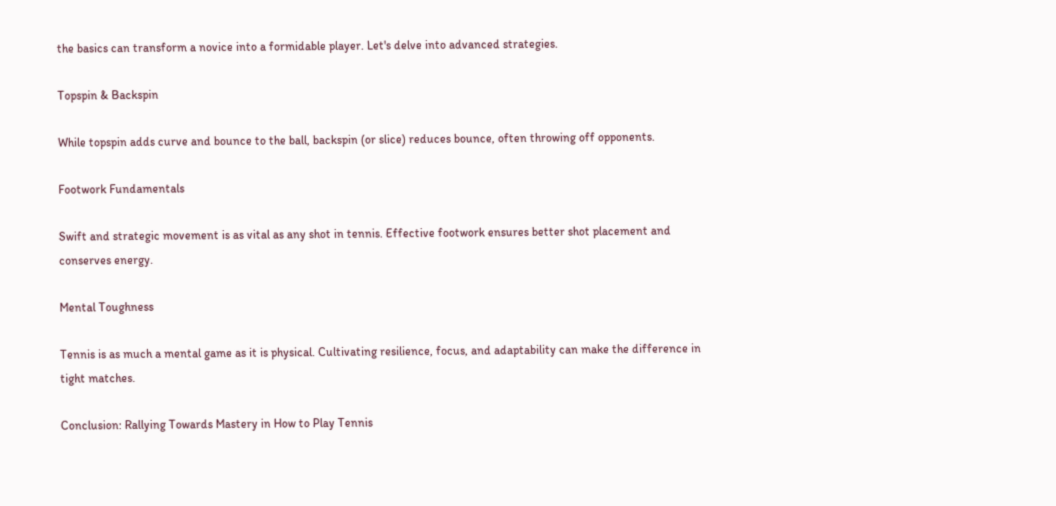the basics can transform a novice into a formidable player. Let's delve into advanced strategies.

Topspin & Backspin

While topspin adds curve and bounce to the ball, backspin (or slice) reduces bounce, often throwing off opponents.

Footwork Fundamentals

Swift and strategic movement is as vital as any shot in tennis. Effective footwork ensures better shot placement and conserves energy.

Mental Toughness

Tennis is as much a mental game as it is physical. Cultivating resilience, focus, and adaptability can make the difference in tight matches.

Conclusion: Rallying Towards Mastery in How to Play Tennis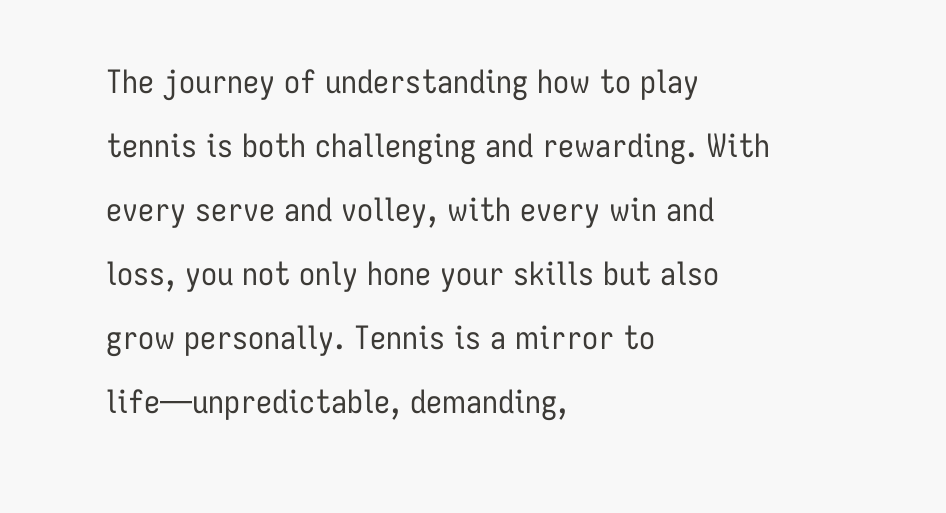The journey of understanding how to play tennis is both challenging and rewarding. With every serve and volley, with every win and loss, you not only hone your skills but also grow personally. Tennis is a mirror to life—unpredictable, demanding,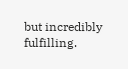but incredibly fulfilling.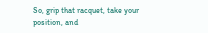So, grip that racquet, take your position, and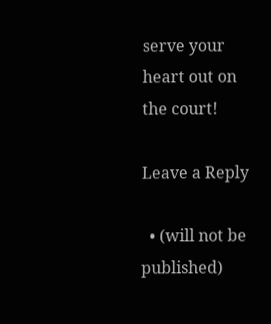serve your heart out on the court!

Leave a Reply

  • (will not be published)